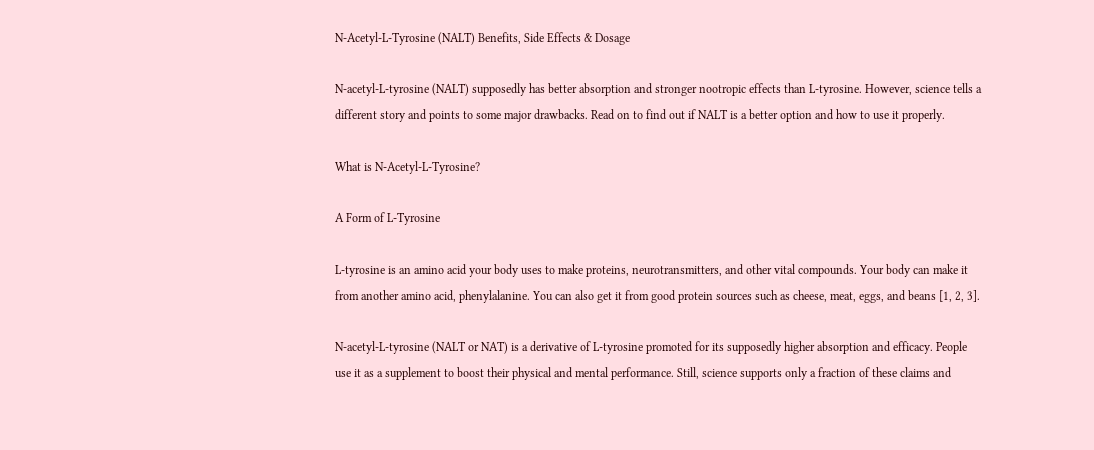N-Acetyl-L-Tyrosine (NALT) Benefits, Side Effects & Dosage

N-acetyl-L-tyrosine (NALT) supposedly has better absorption and stronger nootropic effects than L-tyrosine. However, science tells a different story and points to some major drawbacks. Read on to find out if NALT is a better option and how to use it properly.

What is N-Acetyl-L-Tyrosine?

A Form of L-Tyrosine

L-tyrosine is an amino acid your body uses to make proteins, neurotransmitters, and other vital compounds. Your body can make it from another amino acid, phenylalanine. You can also get it from good protein sources such as cheese, meat, eggs, and beans [1, 2, 3].

N-acetyl-L-tyrosine (NALT or NAT) is a derivative of L-tyrosine promoted for its supposedly higher absorption and efficacy. People use it as a supplement to boost their physical and mental performance. Still, science supports only a fraction of these claims and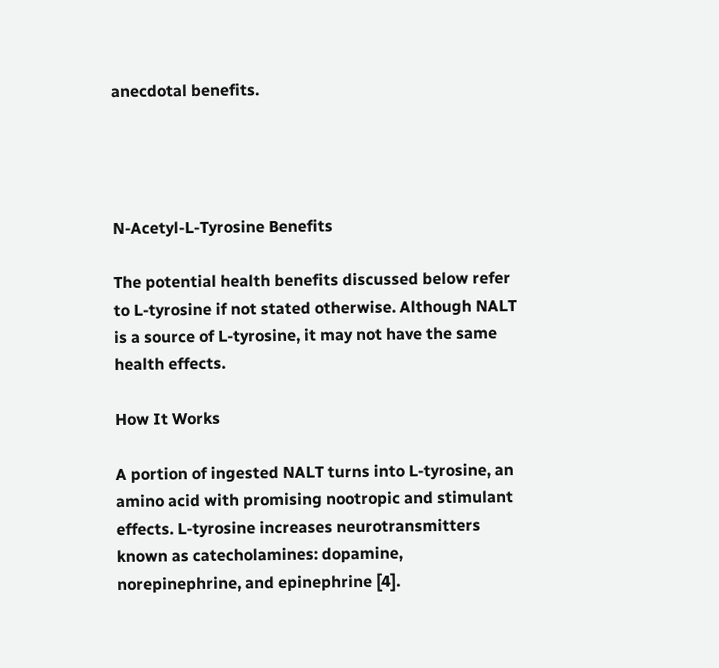anecdotal benefits.




N-Acetyl-L-Tyrosine Benefits

The potential health benefits discussed below refer to L-tyrosine if not stated otherwise. Although NALT is a source of L-tyrosine, it may not have the same health effects.

How It Works

A portion of ingested NALT turns into L-tyrosine, an amino acid with promising nootropic and stimulant effects. L-tyrosine increases neurotransmitters known as catecholamines: dopamine, norepinephrine, and epinephrine [4].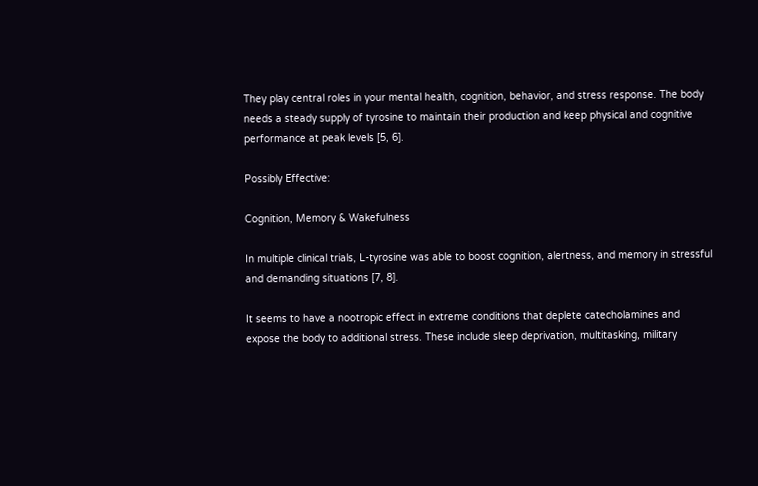They play central roles in your mental health, cognition, behavior, and stress response. The body needs a steady supply of tyrosine to maintain their production and keep physical and cognitive performance at peak levels [5, 6].

Possibly Effective:

Cognition, Memory & Wakefulness

In multiple clinical trials, L-tyrosine was able to boost cognition, alertness, and memory in stressful and demanding situations [7, 8].

It seems to have a nootropic effect in extreme conditions that deplete catecholamines and expose the body to additional stress. These include sleep deprivation, multitasking, military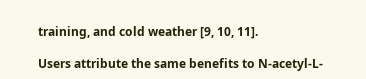training, and cold weather [9, 10, 11].

Users attribute the same benefits to N-acetyl-L-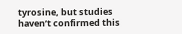tyrosine, but studies haven’t confirmed this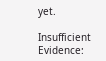yet.

Insufficient Evidence: